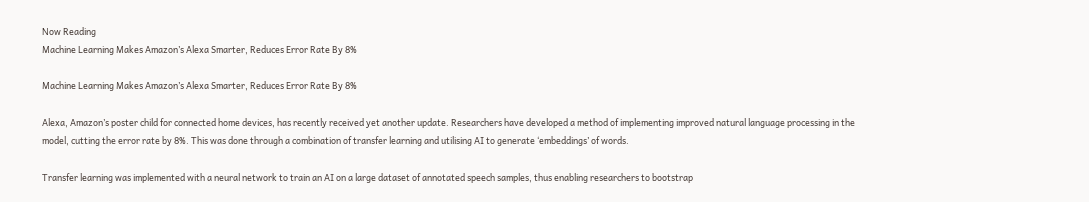Now Reading
Machine Learning Makes Amazon’s Alexa Smarter, Reduces Error Rate By 8%

Machine Learning Makes Amazon’s Alexa Smarter, Reduces Error Rate By 8%

Alexa, Amazon’s poster child for connected home devices, has recently received yet another update. Researchers have developed a method of implementing improved natural language processing in the model, cutting the error rate by 8%. This was done through a combination of transfer learning and utilising AI to generate ‘embeddings’ of words.

Transfer learning was implemented with a neural network to train an AI on a large dataset of annotated speech samples, thus enabling researchers to bootstrap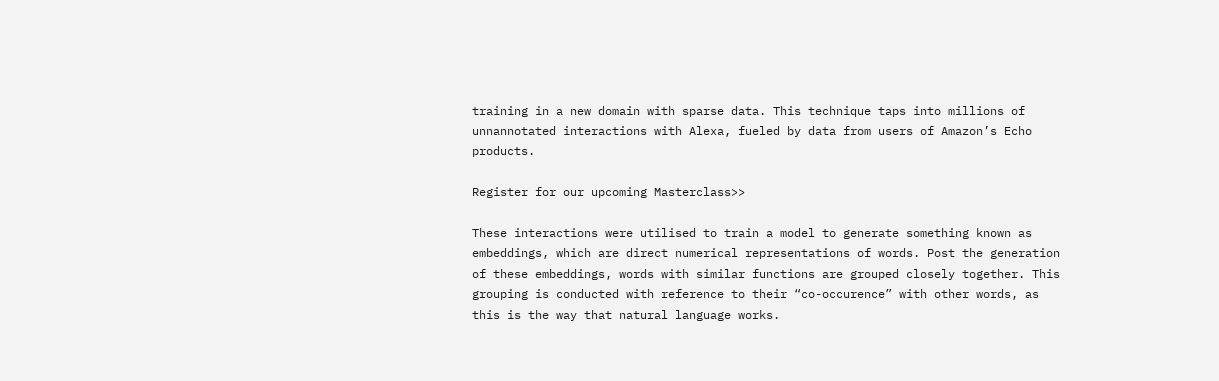training in a new domain with sparse data. This technique taps into millions of unnannotated interactions with Alexa, fueled by data from users of Amazon’s Echo products.

Register for our upcoming Masterclass>>

These interactions were utilised to train a model to generate something known as embeddings, which are direct numerical representations of words. Post the generation of these embeddings, words with similar functions are grouped closely together. This grouping is conducted with reference to their “co-occurence” with other words, as this is the way that natural language works.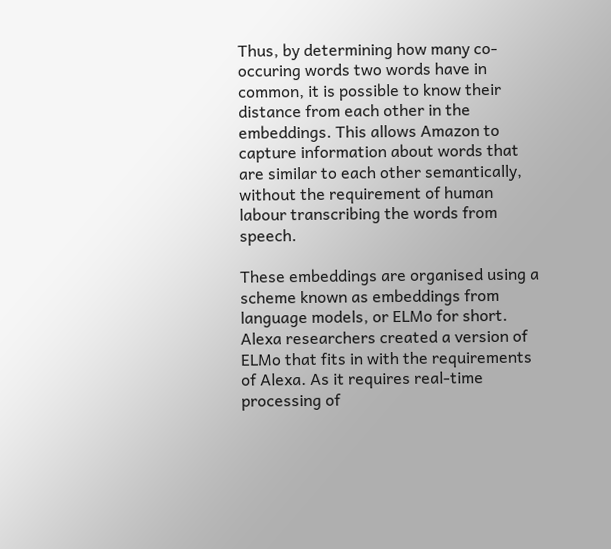Thus, by determining how many co-occuring words two words have in common, it is possible to know their distance from each other in the embeddings. This allows Amazon to capture information about words that are similar to each other semantically, without the requirement of human labour transcribing the words from speech.

These embeddings are organised using a scheme known as embeddings from language models, or ELMo for short. Alexa researchers created a version of ELMo that fits in with the requirements of Alexa. As it requires real-time processing of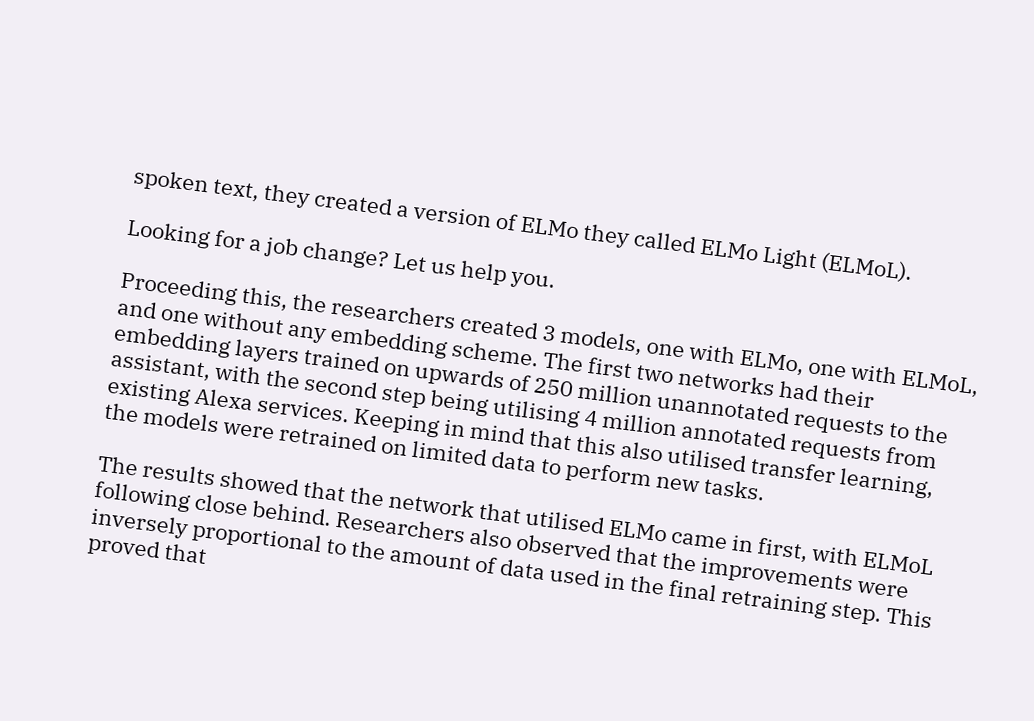spoken text, they created a version of ELMo they called ELMo Light (ELMoL).

Looking for a job change? Let us help you.

Proceeding this, the researchers created 3 models, one with ELMo, one with ELMoL, and one without any embedding scheme. The first two networks had their embedding layers trained on upwards of 250 million unannotated requests to the assistant, with the second step being utilising 4 million annotated requests from existing Alexa services. Keeping in mind that this also utilised transfer learning, the models were retrained on limited data to perform new tasks.

The results showed that the network that utilised ELMo came in first, with ELMoL following close behind. Researchers also observed that the improvements were inversely proportional to the amount of data used in the final retraining step. This proved that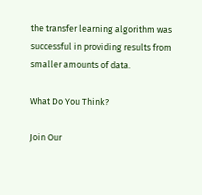the transfer learning algorithm was successful in providing results from smaller amounts of data.

What Do You Think?

Join Our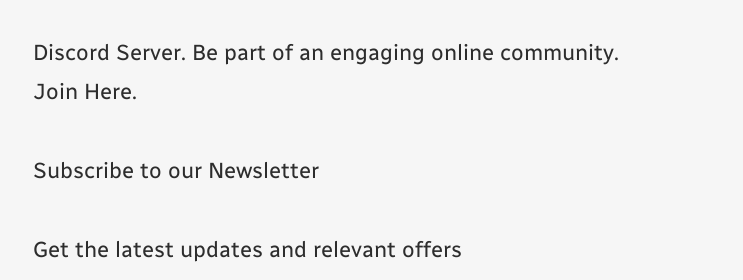Discord Server. Be part of an engaging online community. Join Here.

Subscribe to our Newsletter

Get the latest updates and relevant offers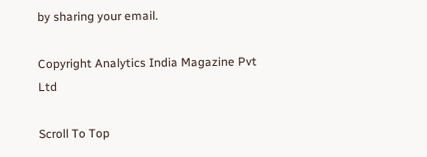by sharing your email.

Copyright Analytics India Magazine Pvt Ltd

Scroll To Top